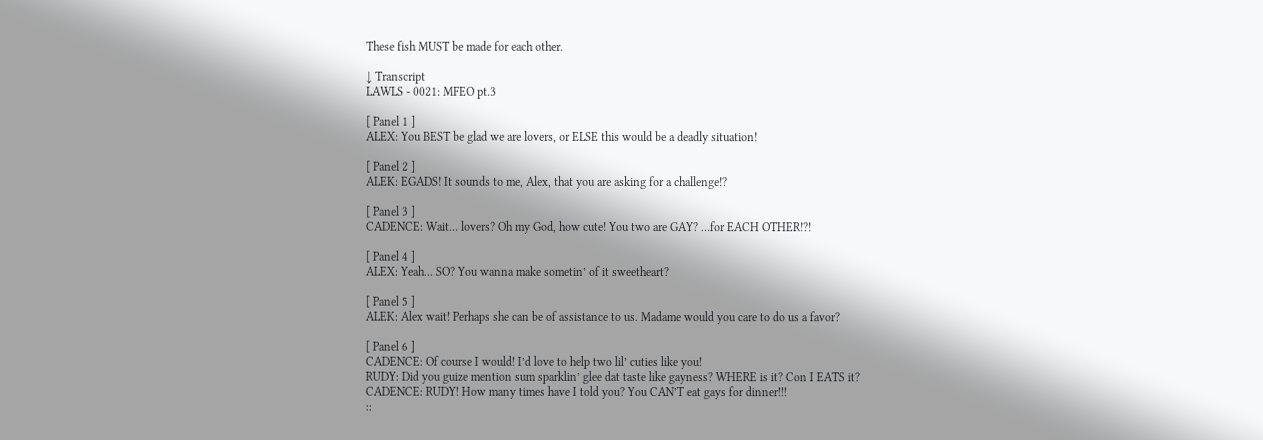These fish MUST be made for each other.

↓ Transcript
LAWLS - 0021: MFEO pt.3

[ Panel 1 ]
ALEX: You BEST be glad we are lovers, or ELSE this would be a deadly situation!

[ Panel 2 ]
ALEK: EGADS! It sounds to me, Alex, that you are asking for a challenge!?

[ Panel 3 ]
CADENCE: Wait… lovers? Oh my God, how cute! You two are GAY? …for EACH OTHER!?!

[ Panel 4 ]
ALEX: Yeah… SO? You wanna make sometin’ of it sweetheart?

[ Panel 5 ]
ALEK: Alex wait! Perhaps she can be of assistance to us. Madame would you care to do us a favor?

[ Panel 6 ]
CADENCE: Of course I would! I’d love to help two lil’ cuties like you!
RUDY: Did you guize mention sum sparklin’ glee dat taste like gayness? WHERE is it? Con I EATS it?
CADENCE: RUDY! How many times have I told you? You CAN’T eat gays for dinner!!!
::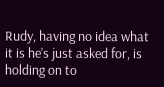Rudy, having no idea what it is he’s just asked for, is holding on to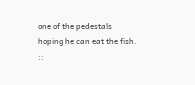one of the pedestals hoping he can eat the fish. ::